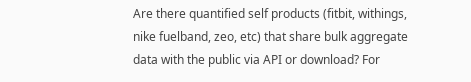Are there quantified self products (fitbit, withings, nike fuelband, zeo, etc) that share bulk aggregate data with the public via API or download? For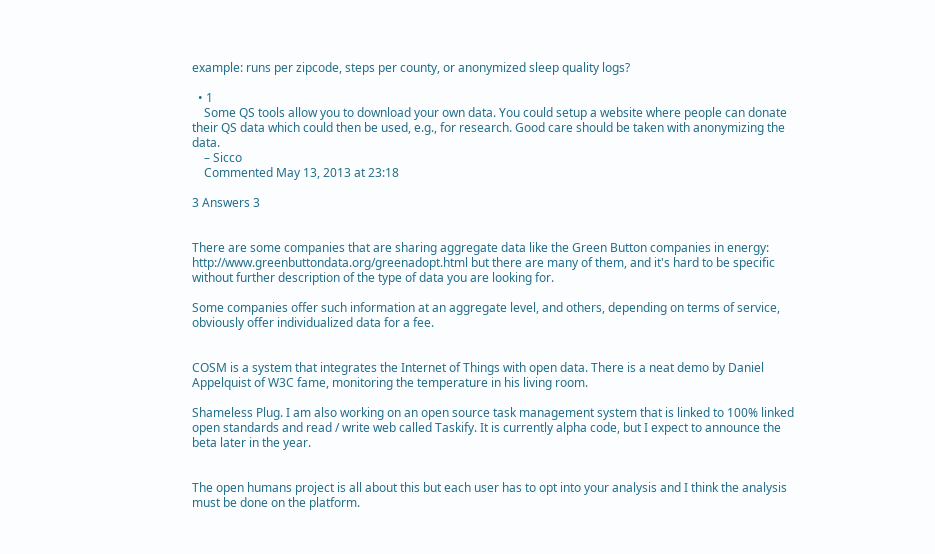example: runs per zipcode, steps per county, or anonymized sleep quality logs?

  • 1
    Some QS tools allow you to download your own data. You could setup a website where people can donate their QS data which could then be used, e.g., for research. Good care should be taken with anonymizing the data.
    – Sicco
    Commented May 13, 2013 at 23:18

3 Answers 3


There are some companies that are sharing aggregate data like the Green Button companies in energy: http://www.greenbuttondata.org/greenadopt.html but there are many of them, and it's hard to be specific without further description of the type of data you are looking for.

Some companies offer such information at an aggregate level, and others, depending on terms of service, obviously offer individualized data for a fee.


COSM is a system that integrates the Internet of Things with open data. There is a neat demo by Daniel Appelquist of W3C fame, monitoring the temperature in his living room.

Shameless Plug. I am also working on an open source task management system that is linked to 100% linked open standards and read / write web called Taskify. It is currently alpha code, but I expect to announce the beta later in the year.


The open humans project is all about this but each user has to opt into your analysis and I think the analysis must be done on the platform.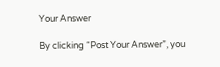Your Answer

By clicking “Post Your Answer”, you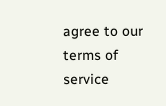agree to our terms of service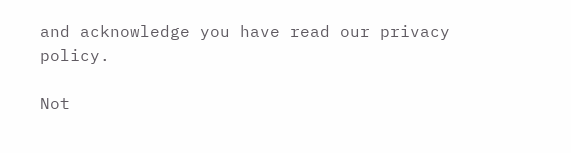and acknowledge you have read our privacy policy.

Not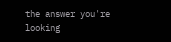the answer you're looking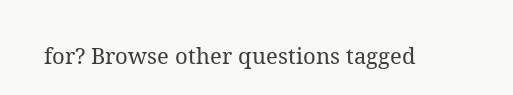for? Browse other questions tagged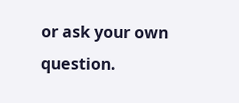or ask your own question.